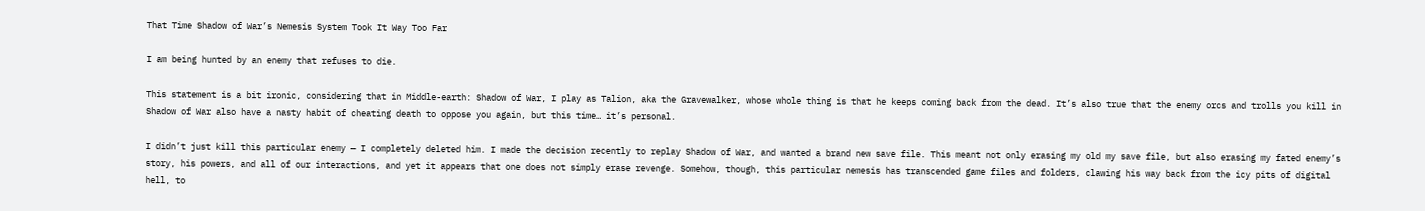That Time Shadow of War’s Nemesis System Took It Way Too Far

I am being hunted by an enemy that refuses to die.

This statement is a bit ironic, considering that in Middle-earth: Shadow of War, I play as Talion, aka the Gravewalker, whose whole thing is that he keeps coming back from the dead. It’s also true that the enemy orcs and trolls you kill in Shadow of War also have a nasty habit of cheating death to oppose you again, but this time… it’s personal.

I didn’t just kill this particular enemy — I completely deleted him. I made the decision recently to replay Shadow of War, and wanted a brand new save file. This meant not only erasing my old my save file, but also erasing my fated enemy’s story, his powers, and all of our interactions, and yet it appears that one does not simply erase revenge. Somehow, though, this particular nemesis has transcended game files and folders, clawing his way back from the icy pits of digital hell, to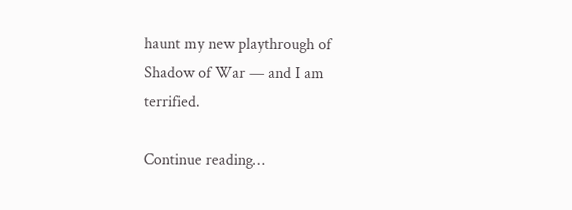haunt my new playthrough of Shadow of War — and I am terrified.

Continue reading…